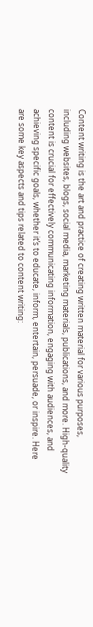Content writing is the art and practice of creating written material for various purposes, including websites, blogs, social media, marketing materials, publications, and more. High-quality content is crucial for effectively communicating information, engaging with audiences, and achieving specific goals, whether it’s to educate, inform, entertain, persuade, or inspire. Here are some key aspects and tips related to content writing: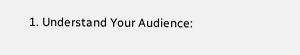1. Understand Your Audience: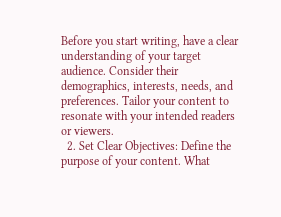Before you start writing, have a clear understanding of your target audience. Consider their demographics, interests, needs, and preferences. Tailor your content to resonate with your intended readers or viewers.
  2. Set Clear Objectives: Define the purpose of your content. What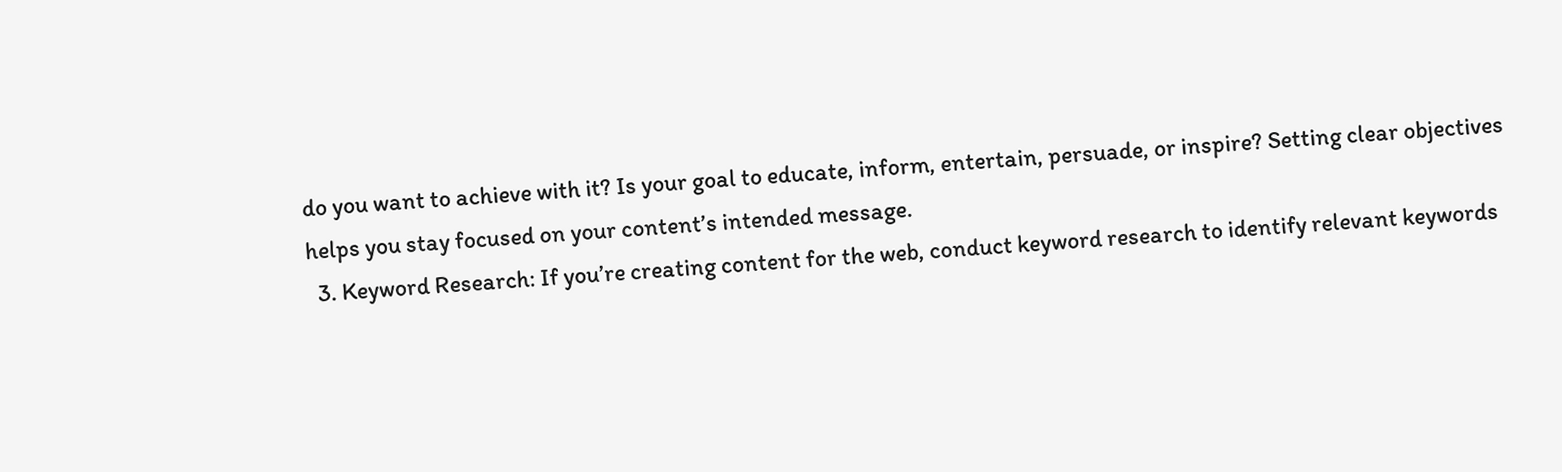do you want to achieve with it? Is your goal to educate, inform, entertain, persuade, or inspire? Setting clear objectives helps you stay focused on your content’s intended message.
  3. Keyword Research: If you’re creating content for the web, conduct keyword research to identify relevant keywords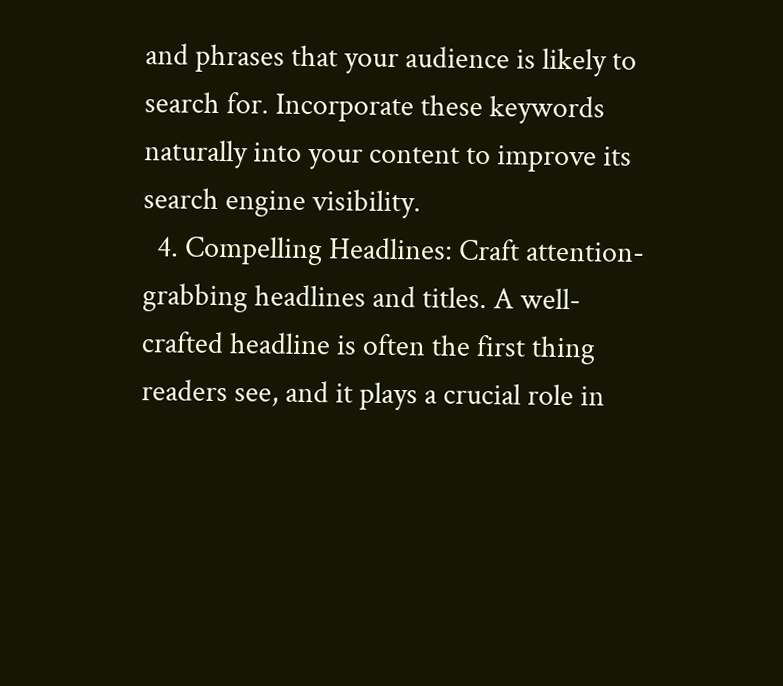and phrases that your audience is likely to search for. Incorporate these keywords naturally into your content to improve its search engine visibility.
  4. Compelling Headlines: Craft attention-grabbing headlines and titles. A well-crafted headline is often the first thing readers see, and it plays a crucial role in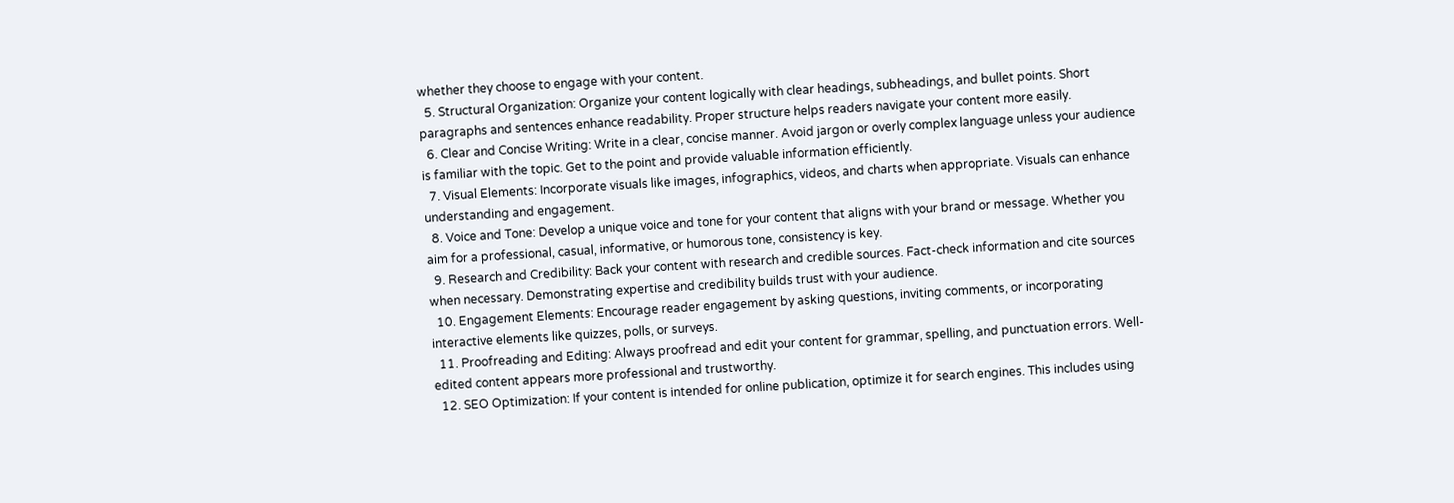whether they choose to engage with your content.
  5. Structural Organization: Organize your content logically with clear headings, subheadings, and bullet points. Short paragraphs and sentences enhance readability. Proper structure helps readers navigate your content more easily.
  6. Clear and Concise Writing: Write in a clear, concise manner. Avoid jargon or overly complex language unless your audience is familiar with the topic. Get to the point and provide valuable information efficiently.
  7. Visual Elements: Incorporate visuals like images, infographics, videos, and charts when appropriate. Visuals can enhance understanding and engagement.
  8. Voice and Tone: Develop a unique voice and tone for your content that aligns with your brand or message. Whether you aim for a professional, casual, informative, or humorous tone, consistency is key.
  9. Research and Credibility: Back your content with research and credible sources. Fact-check information and cite sources when necessary. Demonstrating expertise and credibility builds trust with your audience.
  10. Engagement Elements: Encourage reader engagement by asking questions, inviting comments, or incorporating interactive elements like quizzes, polls, or surveys.
  11. Proofreading and Editing: Always proofread and edit your content for grammar, spelling, and punctuation errors. Well-edited content appears more professional and trustworthy.
  12. SEO Optimization: If your content is intended for online publication, optimize it for search engines. This includes using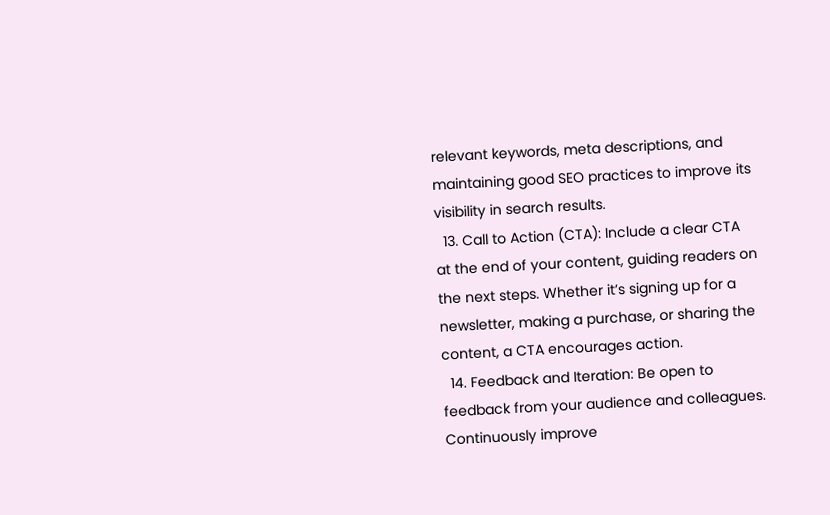relevant keywords, meta descriptions, and maintaining good SEO practices to improve its visibility in search results.
  13. Call to Action (CTA): Include a clear CTA at the end of your content, guiding readers on the next steps. Whether it’s signing up for a newsletter, making a purchase, or sharing the content, a CTA encourages action.
  14. Feedback and Iteration: Be open to feedback from your audience and colleagues. Continuously improve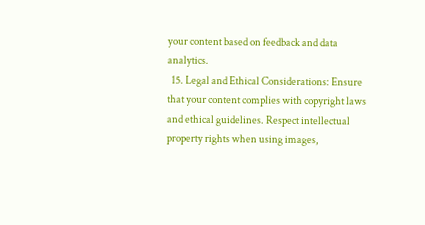your content based on feedback and data analytics.
  15. Legal and Ethical Considerations: Ensure that your content complies with copyright laws and ethical guidelines. Respect intellectual property rights when using images,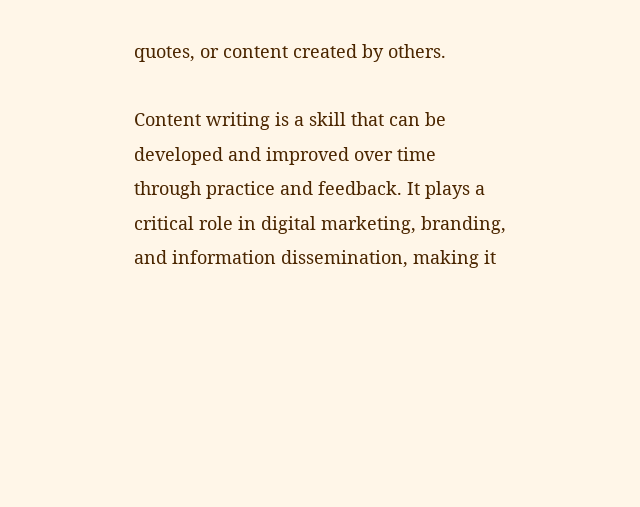quotes, or content created by others.

Content writing is a skill that can be developed and improved over time through practice and feedback. It plays a critical role in digital marketing, branding, and information dissemination, making it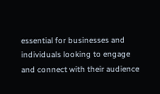essential for businesses and individuals looking to engage and connect with their audience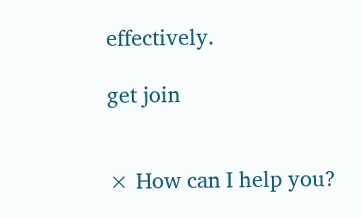effectively.

get join


× How can I help you?